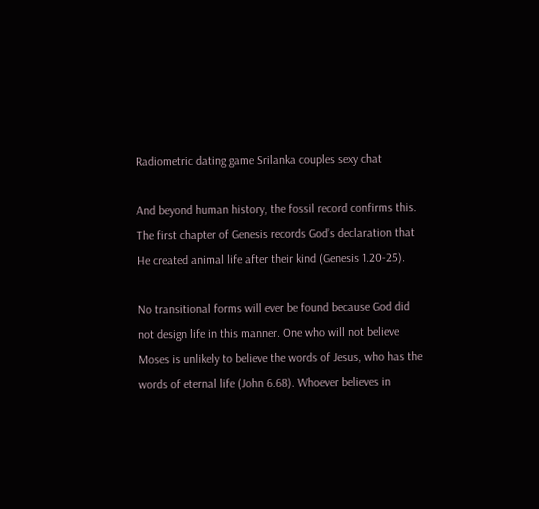Radiometric dating game Srilanka couples sexy chat

And beyond human history, the fossil record confirms this. The first chapter of Genesis records God’s declaration that He created animal life after their kind (Genesis 1.20-25).

No transitional forms will ever be found because God did not design life in this manner. One who will not believe Moses is unlikely to believe the words of Jesus, who has the words of eternal life (John 6.68). Whoever believes in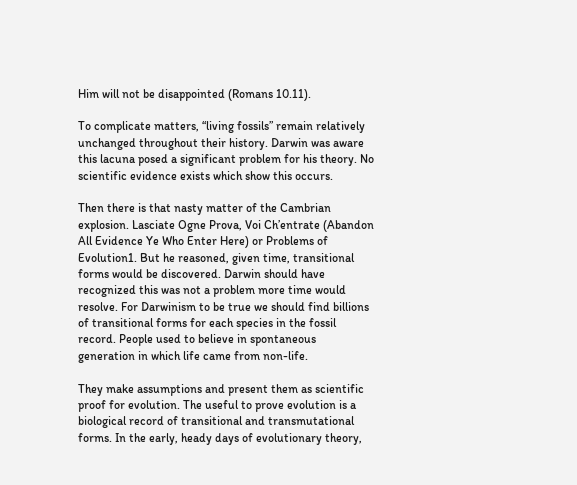Him will not be disappointed (Romans 10.11).

To complicate matters, “living fossils” remain relatively unchanged throughout their history. Darwin was aware this lacuna posed a significant problem for his theory. No scientific evidence exists which show this occurs.

Then there is that nasty matter of the Cambrian explosion. Lasciate Ogne Prova, Voi Ch’entrate (Abandon All Evidence Ye Who Enter Here) or Problems of Evolution1. But he reasoned, given time, transitional forms would be discovered. Darwin should have recognized this was not a problem more time would resolve. For Darwinism to be true we should find billions of transitional forms for each species in the fossil record. People used to believe in spontaneous generation in which life came from non-life.

They make assumptions and present them as scientific proof for evolution. The useful to prove evolution is a biological record of transitional and transmutational forms. In the early, heady days of evolutionary theory,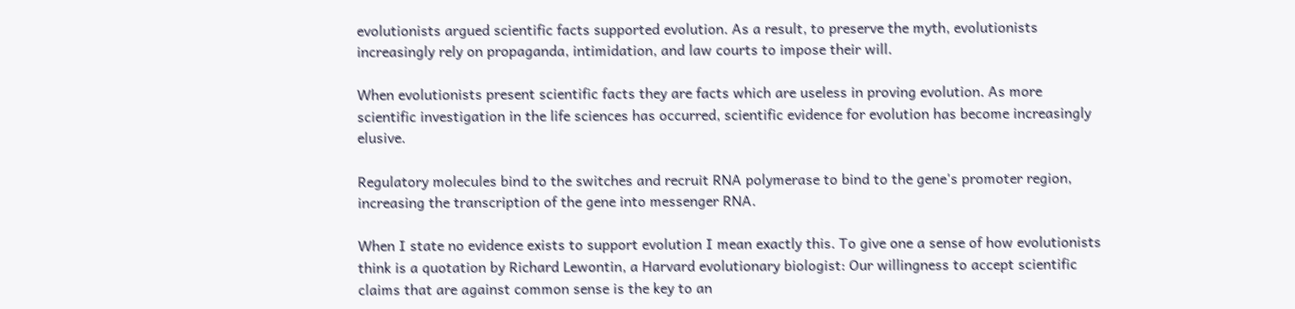evolutionists argued scientific facts supported evolution. As a result, to preserve the myth, evolutionists increasingly rely on propaganda, intimidation, and law courts to impose their will.

When evolutionists present scientific facts they are facts which are useless in proving evolution. As more scientific investigation in the life sciences has occurred, scientific evidence for evolution has become increasingly elusive.

Regulatory molecules bind to the switches and recruit RNA polymerase to bind to the gene's promoter region, increasing the transcription of the gene into messenger RNA.

When I state no evidence exists to support evolution I mean exactly this. To give one a sense of how evolutionists think is a quotation by Richard Lewontin, a Harvard evolutionary biologist: Our willingness to accept scientific claims that are against common sense is the key to an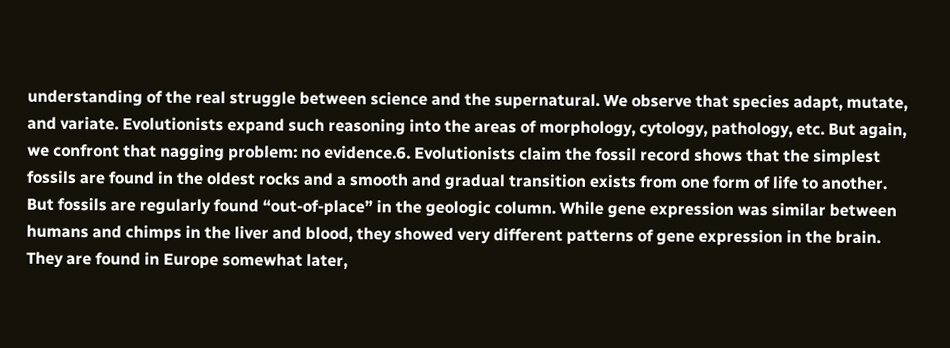understanding of the real struggle between science and the supernatural. We observe that species adapt, mutate, and variate. Evolutionists expand such reasoning into the areas of morphology, cytology, pathology, etc. But again, we confront that nagging problem: no evidence.6. Evolutionists claim the fossil record shows that the simplest fossils are found in the oldest rocks and a smooth and gradual transition exists from one form of life to another. But fossils are regularly found “out-of-place” in the geologic column. While gene expression was similar between humans and chimps in the liver and blood, they showed very different patterns of gene expression in the brain. They are found in Europe somewhat later,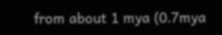from about 1 mya (0.7mya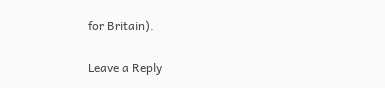for Britain).

Leave a Reply